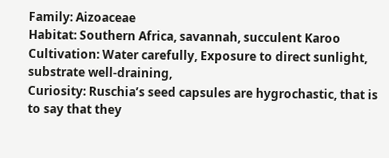Family: Aizoaceae
Habitat: Southern Africa, savannah, succulent Karoo
Cultivation: Water carefully, Exposure to direct sunlight, substrate well-draining,
Curiosity: Ruschia’s seed capsules are hygrochastic, that is to say that they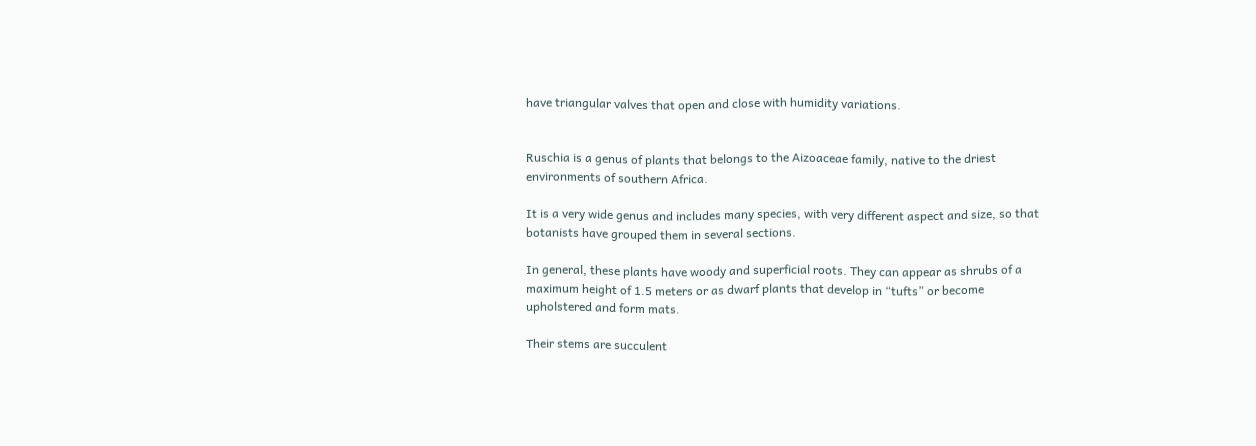have triangular valves that open and close with humidity variations.


Ruschia is a genus of plants that belongs to the Aizoaceae family, native to the driest environments of southern Africa.

It is a very wide genus and includes many species, with very different aspect and size, so that botanists have grouped them in several sections.

In general, these plants have woody and superficial roots. They can appear as shrubs of a maximum height of 1.5 meters or as dwarf plants that develop in “tufts” or become upholstered and form mats.

Their stems are succulent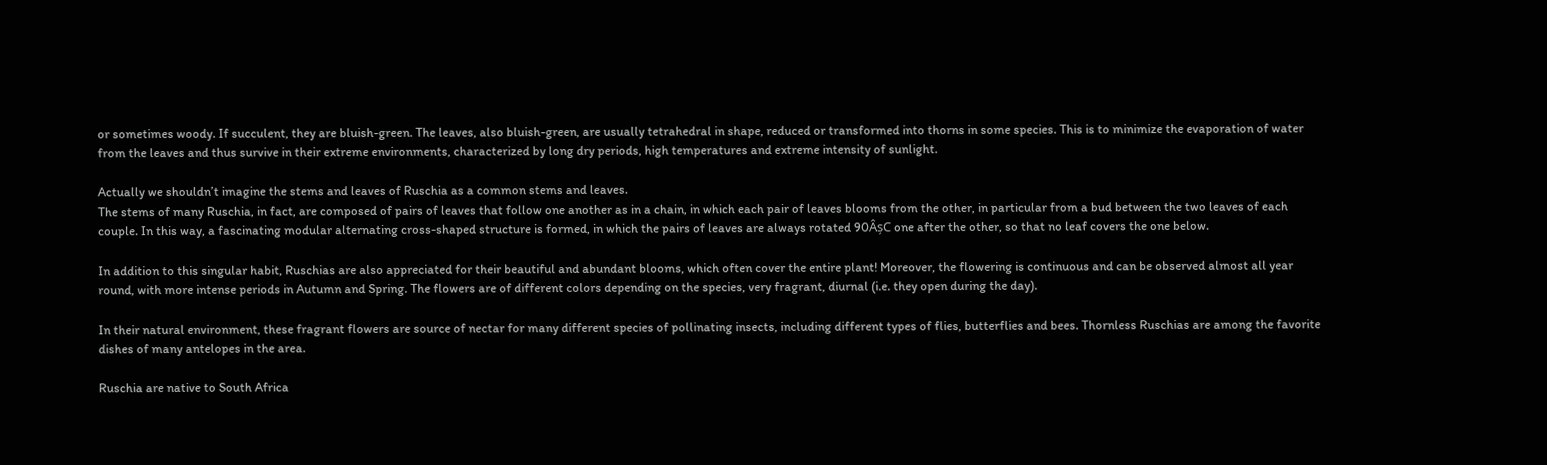or sometimes woody. If succulent, they are bluish-green. The leaves, also bluish-green, are usually tetrahedral in shape, reduced or transformed into thorns in some species. This is to minimize the evaporation of water from the leaves and thus survive in their extreme environments, characterized by long dry periods, high temperatures and extreme intensity of sunlight.

Actually we shouldn’t imagine the stems and leaves of Ruschia as a common stems and leaves.
The stems of many Ruschia, in fact, are composed of pairs of leaves that follow one another as in a chain, in which each pair of leaves blooms from the other, in particular from a bud between the two leaves of each couple. In this way, a fascinating modular alternating cross-shaped structure is formed, in which the pairs of leaves are always rotated 90ÂșC one after the other, so that no leaf covers the one below.

In addition to this singular habit, Ruschias are also appreciated for their beautiful and abundant blooms, which often cover the entire plant! Moreover, the flowering is continuous and can be observed almost all year round, with more intense periods in Autumn and Spring. The flowers are of different colors depending on the species, very fragrant, diurnal (i.e. they open during the day).

In their natural environment, these fragrant flowers are source of nectar for many different species of pollinating insects, including different types of flies, butterflies and bees. Thornless Ruschias are among the favorite dishes of many antelopes in the area.

Ruschia are native to South Africa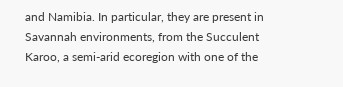and Namibia. In particular, they are present in Savannah environments, from the Succulent Karoo, a semi-arid ecoregion with one of the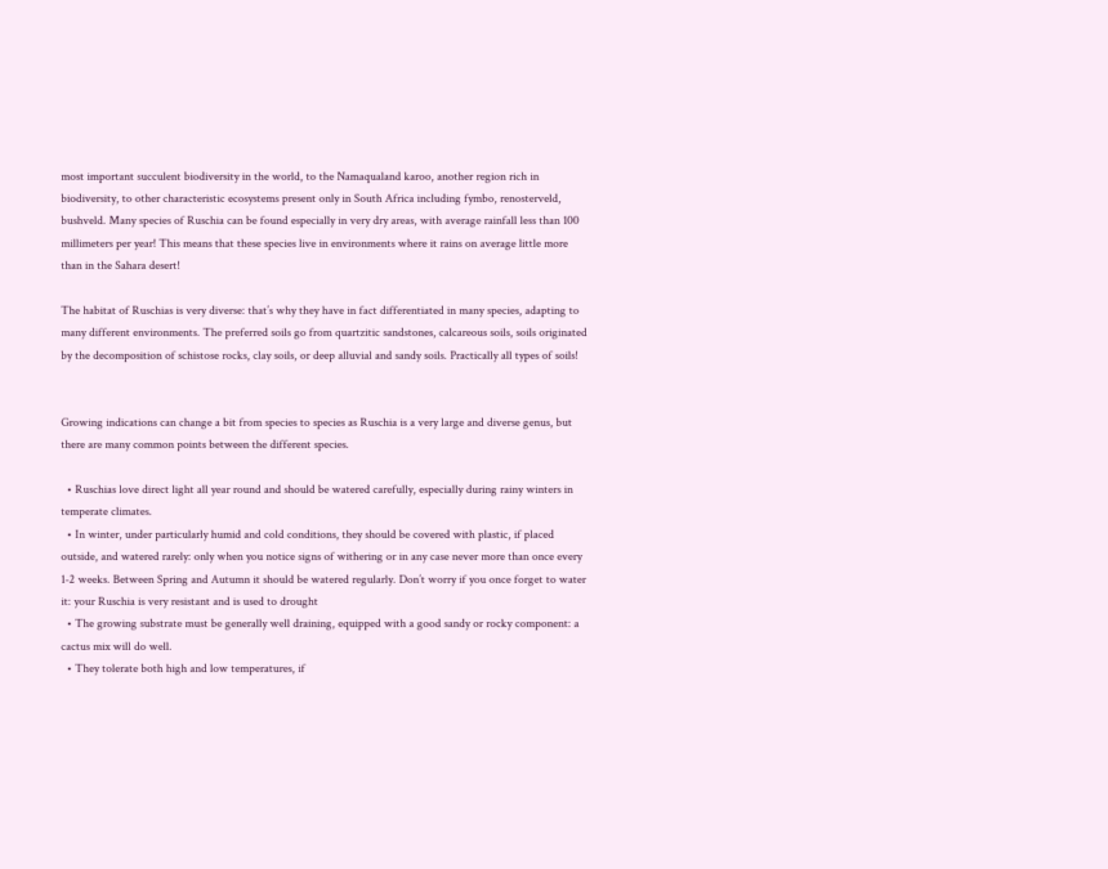most important succulent biodiversity in the world, to the Namaqualand karoo, another region rich in biodiversity, to other characteristic ecosystems present only in South Africa including fymbo, renosterveld, bushveld. Many species of Ruschia can be found especially in very dry areas, with average rainfall less than 100 millimeters per year! This means that these species live in environments where it rains on average little more than in the Sahara desert!

The habitat of Ruschias is very diverse: that’s why they have in fact differentiated in many species, adapting to many different environments. The preferred soils go from quartzitic sandstones, calcareous soils, soils originated by the decomposition of schistose rocks, clay soils, or deep alluvial and sandy soils. Practically all types of soils!


Growing indications can change a bit from species to species as Ruschia is a very large and diverse genus, but there are many common points between the different species.

  • Ruschias love direct light all year round and should be watered carefully, especially during rainy winters in temperate climates.
  • In winter, under particularly humid and cold conditions, they should be covered with plastic, if placed outside, and watered rarely: only when you notice signs of withering or in any case never more than once every 1-2 weeks. Between Spring and Autumn it should be watered regularly. Don’t worry if you once forget to water it: your Ruschia is very resistant and is used to drought
  • The growing substrate must be generally well draining, equipped with a good sandy or rocky component: a cactus mix will do well.
  • They tolerate both high and low temperatures, if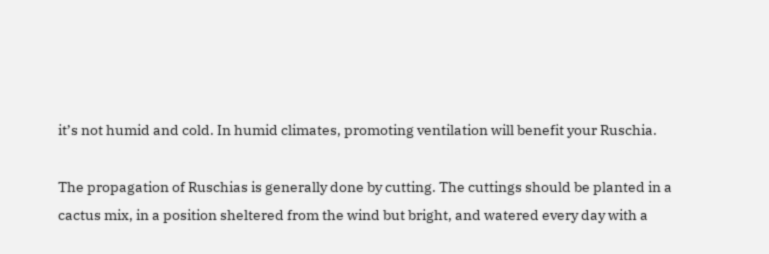it’s not humid and cold. In humid climates, promoting ventilation will benefit your Ruschia.

The propagation of Ruschias is generally done by cutting. The cuttings should be planted in a cactus mix, in a position sheltered from the wind but bright, and watered every day with a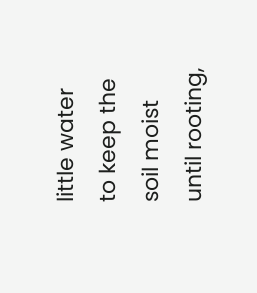little water to keep the soil moist until rooting,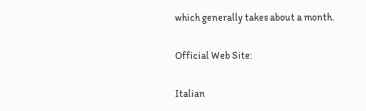which generally takes about a month.

Official Web Site:

Italian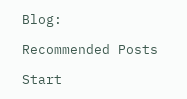Blog:

Recommended Posts

Start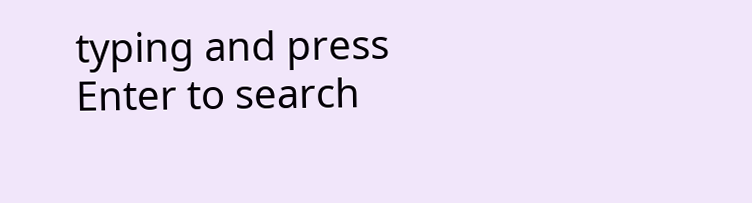typing and press Enter to search